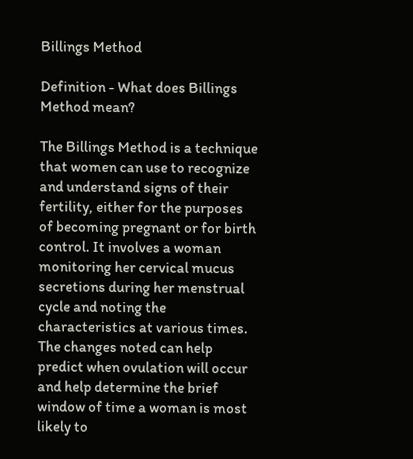Billings Method

Definition - What does Billings Method mean?

The Billings Method is a technique that women can use to recognize and understand signs of their fertility, either for the purposes of becoming pregnant or for birth control. It involves a woman monitoring her cervical mucus secretions during her menstrual cycle and noting the characteristics at various times. The changes noted can help predict when ovulation will occur and help determine the brief window of time a woman is most likely to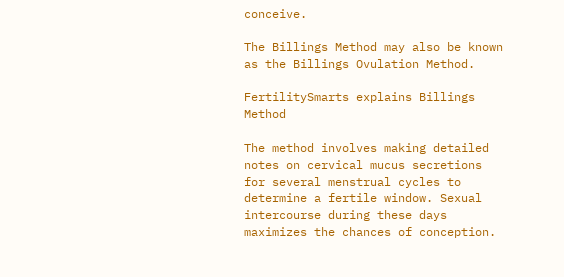conceive.

The Billings Method may also be known as the Billings Ovulation Method.

FertilitySmarts explains Billings Method

The method involves making detailed notes on cervical mucus secretions for several menstrual cycles to determine a fertile window. Sexual intercourse during these days maximizes the chances of conception.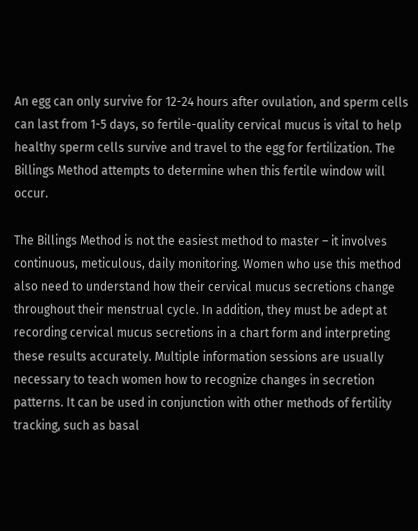An egg can only survive for 12-24 hours after ovulation, and sperm cells can last from 1-5 days, so fertile-quality cervical mucus is vital to help healthy sperm cells survive and travel to the egg for fertilization. The Billings Method attempts to determine when this fertile window will occur.

The Billings Method is not the easiest method to master – it involves continuous, meticulous, daily monitoring. Women who use this method also need to understand how their cervical mucus secretions change throughout their menstrual cycle. In addition, they must be adept at recording cervical mucus secretions in a chart form and interpreting these results accurately. Multiple information sessions are usually necessary to teach women how to recognize changes in secretion patterns. It can be used in conjunction with other methods of fertility tracking, such as basal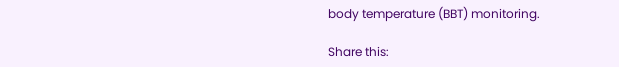body temperature (BBT) monitoring.

Share this: